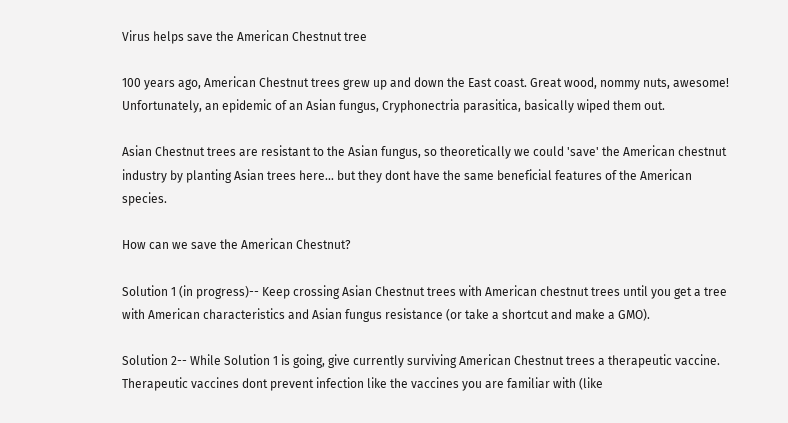Virus helps save the American Chestnut tree

100 years ago, American Chestnut trees grew up and down the East coast. Great wood, nommy nuts, awesome! Unfortunately, an epidemic of an Asian fungus, Cryphonectria parasitica, basically wiped them out.

Asian Chestnut trees are resistant to the Asian fungus, so theoretically we could 'save' the American chestnut industry by planting Asian trees here... but they dont have the same beneficial features of the American species.

How can we save the American Chestnut?

Solution 1 (in progress)-- Keep crossing Asian Chestnut trees with American chestnut trees until you get a tree with American characteristics and Asian fungus resistance (or take a shortcut and make a GMO).

Solution 2-- While Solution 1 is going, give currently surviving American Chestnut trees a therapeutic vaccine. Therapeutic vaccines dont prevent infection like the vaccines you are familiar with (like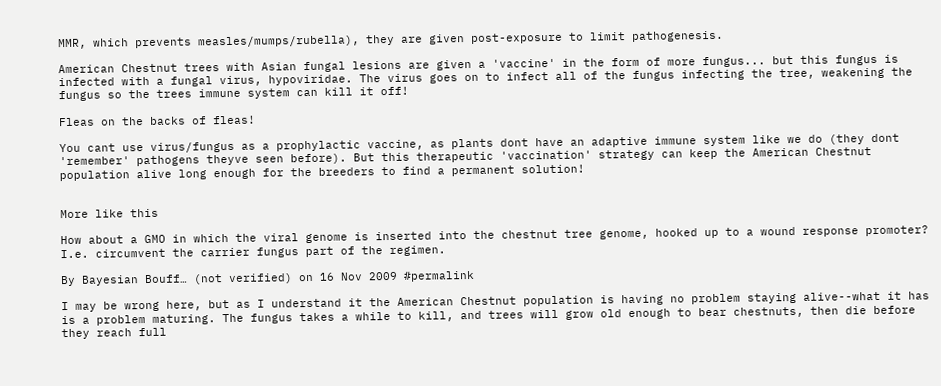MMR, which prevents measles/mumps/rubella), they are given post-exposure to limit pathogenesis.

American Chestnut trees with Asian fungal lesions are given a 'vaccine' in the form of more fungus... but this fungus is infected with a fungal virus, hypoviridae. The virus goes on to infect all of the fungus infecting the tree, weakening the fungus so the trees immune system can kill it off!

Fleas on the backs of fleas!

You cant use virus/fungus as a prophylactic vaccine, as plants dont have an adaptive immune system like we do (they dont 'remember' pathogens theyve seen before). But this therapeutic 'vaccination' strategy can keep the American Chestnut population alive long enough for the breeders to find a permanent solution!


More like this

How about a GMO in which the viral genome is inserted into the chestnut tree genome, hooked up to a wound response promoter? I.e. circumvent the carrier fungus part of the regimen.

By Bayesian Bouff… (not verified) on 16 Nov 2009 #permalink

I may be wrong here, but as I understand it the American Chestnut population is having no problem staying alive--what it has is a problem maturing. The fungus takes a while to kill, and trees will grow old enough to bear chestnuts, then die before they reach full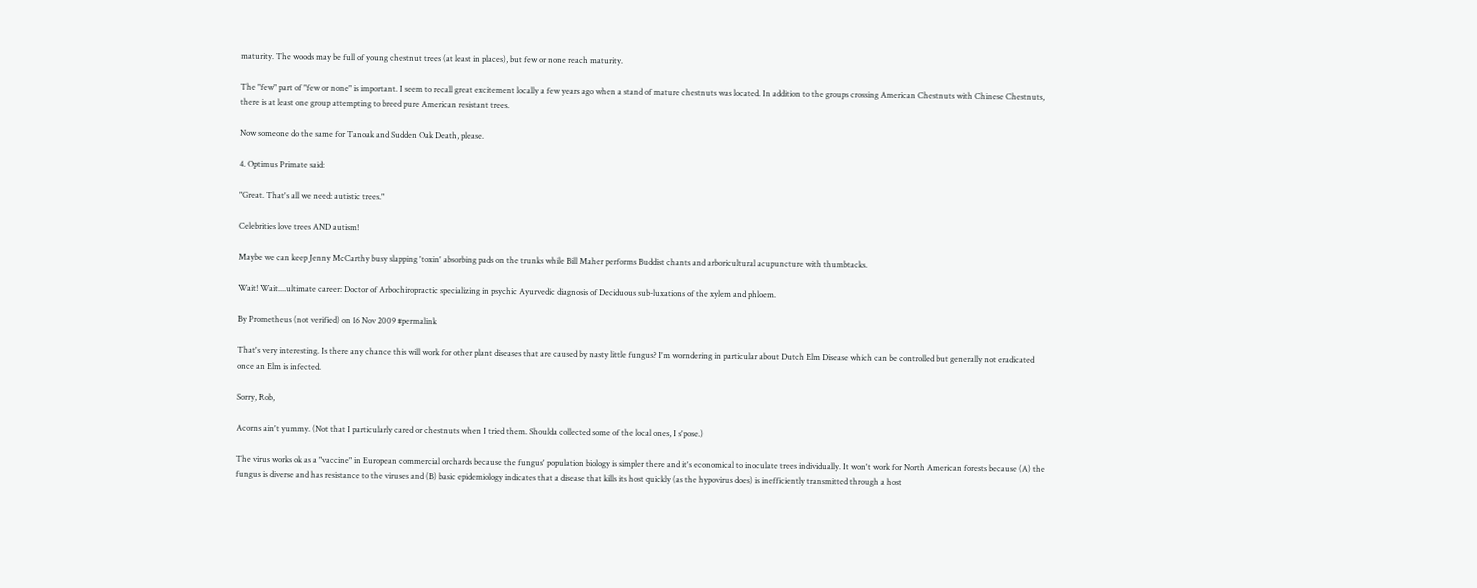maturity. The woods may be full of young chestnut trees (at least in places), but few or none reach maturity.

The "few" part of "few or none" is important. I seem to recall great excitement locally a few years ago when a stand of mature chestnuts was located. In addition to the groups crossing American Chestnuts with Chinese Chestnuts, there is at least one group attempting to breed pure American resistant trees.

Now someone do the same for Tanoak and Sudden Oak Death, please.

4. Optimus Primate said:

"Great. That's all we need: autistic trees."

Celebrities love trees AND autism!

Maybe we can keep Jenny McCarthy busy slapping 'toxin' absorbing pads on the trunks while Bill Maher performs Buddist chants and arboricultural acupuncture with thumbtacks.

Wait! Wait....ultimate career: Doctor of Arbochiropractic specializing in psychic Ayurvedic diagnosis of Deciduous sub-luxations of the xylem and phloem.

By Prometheus (not verified) on 16 Nov 2009 #permalink

That's very interesting. Is there any chance this will work for other plant diseases that are caused by nasty little fungus? I'm worndering in particular about Dutch Elm Disease which can be controlled but generally not eradicated once an Elm is infected.

Sorry, Rob,

Acorns ain't yummy. (Not that I particularly cared or chestnuts when I tried them. Shoulda collected some of the local ones, I s'pose.)

The virus works ok as a "vaccine" in European commercial orchards because the fungus' population biology is simpler there and it's economical to inoculate trees individually. It won't work for North American forests because (A) the fungus is diverse and has resistance to the viruses and (B) basic epidemiology indicates that a disease that kills its host quickly (as the hypovirus does) is inefficiently transmitted through a host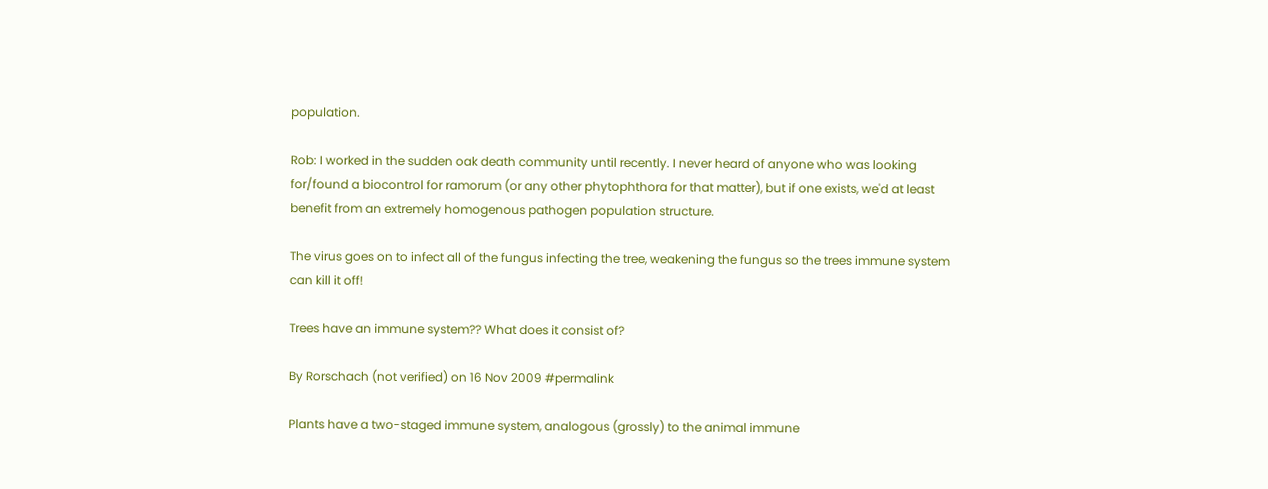population.

Rob: I worked in the sudden oak death community until recently. I never heard of anyone who was looking for/found a biocontrol for ramorum (or any other phytophthora for that matter), but if one exists, we'd at least benefit from an extremely homogenous pathogen population structure.

The virus goes on to infect all of the fungus infecting the tree, weakening the fungus so the trees immune system can kill it off!

Trees have an immune system?? What does it consist of?

By Rorschach (not verified) on 16 Nov 2009 #permalink

Plants have a two-staged immune system, analogous (grossly) to the animal immune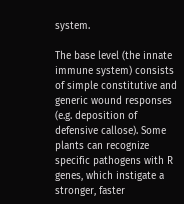system.

The base level (the innate immune system) consists of simple constitutive and generic wound responses (e.g. deposition of defensive callose). Some plants can recognize specific pathogens with R genes, which instigate a stronger, faster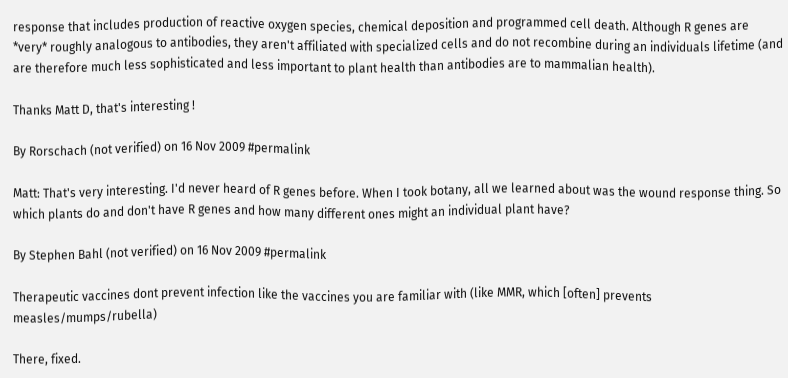response that includes production of reactive oxygen species, chemical deposition and programmed cell death. Although R genes are *very* roughly analogous to antibodies, they aren't affiliated with specialized cells and do not recombine during an individuals lifetime (and are therefore much less sophisticated and less important to plant health than antibodies are to mammalian health).

Thanks Matt D, that's interesting !

By Rorschach (not verified) on 16 Nov 2009 #permalink

Matt: That's very interesting. I'd never heard of R genes before. When I took botany, all we learned about was the wound response thing. So which plants do and don't have R genes and how many different ones might an individual plant have?

By Stephen Bahl (not verified) on 16 Nov 2009 #permalink

Therapeutic vaccines dont prevent infection like the vaccines you are familiar with (like MMR, which [often] prevents measles/mumps/rubella)

There, fixed.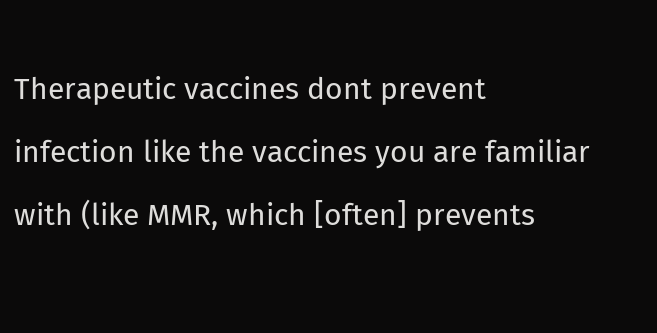Therapeutic vaccines dont prevent infection like the vaccines you are familiar with (like MMR, which [often] prevents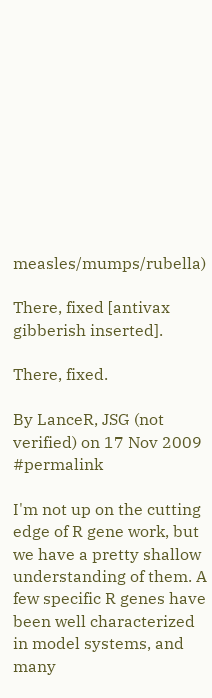measles/mumps/rubella)

There, fixed [antivax gibberish inserted].

There, fixed.

By LanceR, JSG (not verified) on 17 Nov 2009 #permalink

I'm not up on the cutting edge of R gene work, but we have a pretty shallow understanding of them. A few specific R genes have been well characterized in model systems, and many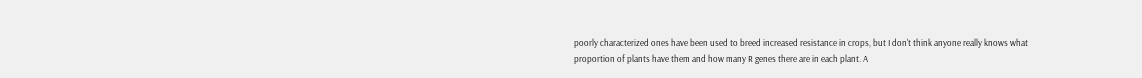poorly characterized ones have been used to breed increased resistance in crops, but I don't think anyone really knows what proportion of plants have them and how many R genes there are in each plant. A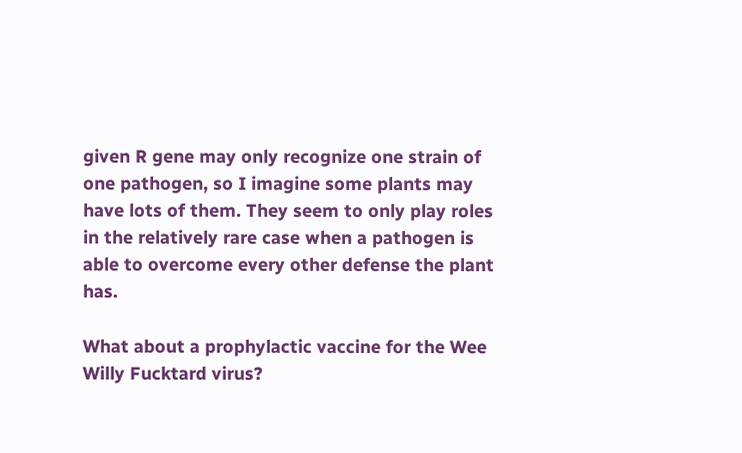given R gene may only recognize one strain of one pathogen, so I imagine some plants may have lots of them. They seem to only play roles in the relatively rare case when a pathogen is able to overcome every other defense the plant has.

What about a prophylactic vaccine for the Wee Willy Fucktard virus?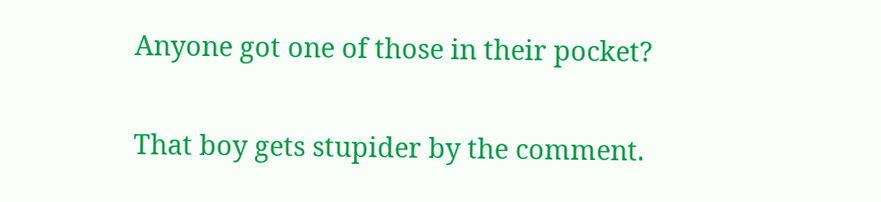Anyone got one of those in their pocket?

That boy gets stupider by the comment.